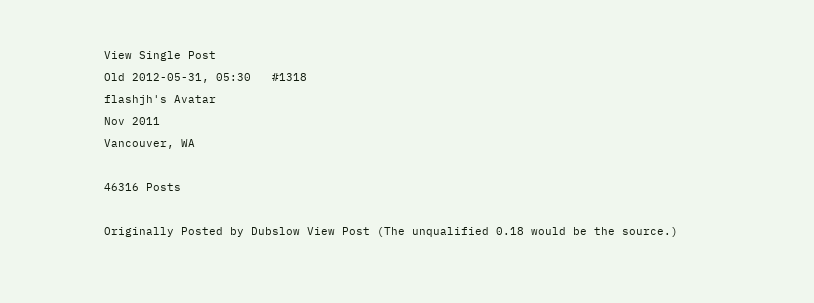View Single Post
Old 2012-05-31, 05:30   #1318
flashjh's Avatar
Nov 2011
Vancouver, WA

46316 Posts

Originally Posted by Dubslow View Post (The unqualified 0.18 would be the source.)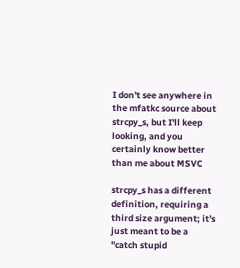I don't see anywhere in the mfatkc source about strcpy_s, but I'll keep looking, and you certainly know better than me about MSVC

strcpy_s has a different definition, requiring a third size argument; it's just meant to be a "catch stupid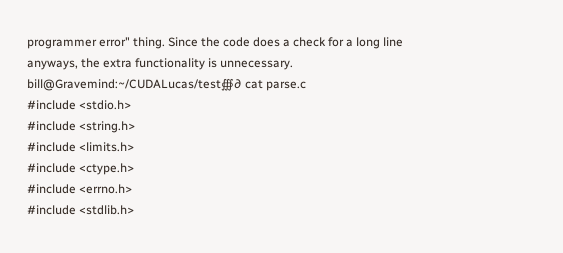programmer error" thing. Since the code does a check for a long line anyways, the extra functionality is unnecessary.
bill@Gravemind:~/CUDALucas/test∰∂ cat parse.c
#include <stdio.h>
#include <string.h>
#include <limits.h>
#include <ctype.h>
#include <errno.h>
#include <stdlib.h>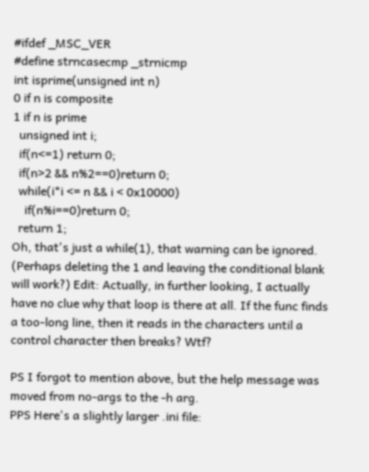#ifdef _MSC_VER
#define strncasecmp _strnicmp
int isprime(unsigned int n)
0 if n is composite
1 if n is prime
  unsigned int i;
  if(n<=1) return 0;
  if(n>2 && n%2==0)return 0;
  while(i*i <= n && i < 0x10000)
    if(n%i==0)return 0;
  return 1;
Oh, that's just a while(1), that warning can be ignored. (Perhaps deleting the 1 and leaving the conditional blank will work?) Edit: Actually, in further looking, I actually have no clue why that loop is there at all. If the func finds a too-long line, then it reads in the characters until a control character then breaks? Wtf?

PS I forgot to mention above, but the help message was moved from no-args to the -h arg.
PPS Here's a slightly larger .ini file: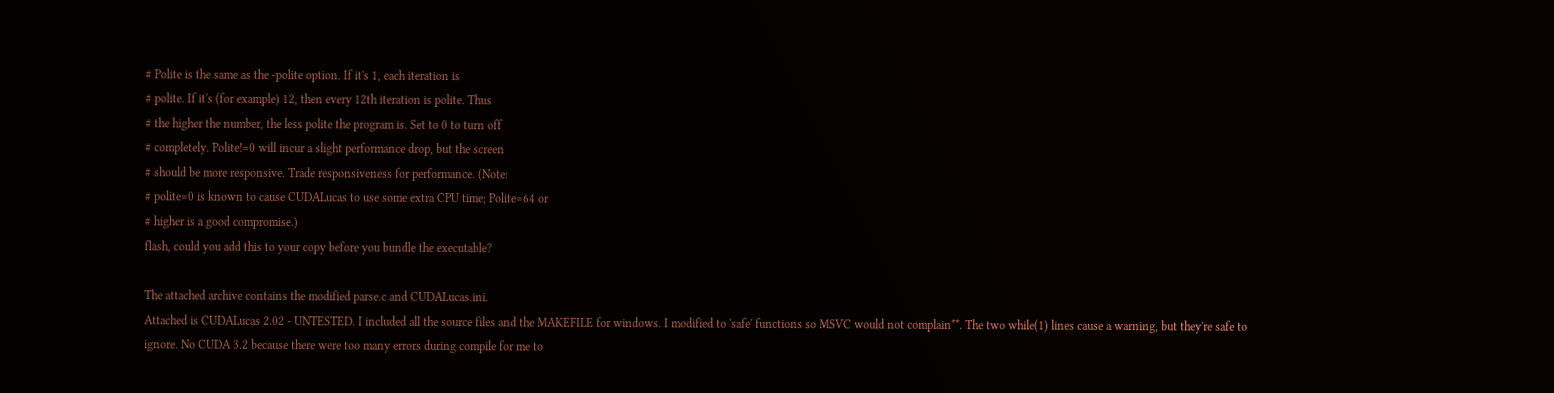# Polite is the same as the -polite option. If it's 1, each iteration is
# polite. If it's (for example) 12, then every 12th iteration is polite. Thus
# the higher the number, the less polite the program is. Set to 0 to turn off
# completely. Polite!=0 will incur a slight performance drop, but the screen
# should be more responsive. Trade responsiveness for performance. (Note:
# polite=0 is known to cause CUDALucas to use some extra CPU time; Polite=64 or
# higher is a good compromise.)
flash, could you add this to your copy before you bundle the executable?

The attached archive contains the modified parse.c and CUDALucas.ini.
Attached is CUDALucas 2.02 - UNTESTED. I included all the source files and the MAKEFILE for windows. I modified to 'safe' functions so MSVC would not complain**. The two while(1) lines cause a warning, but they're safe to ignore. No CUDA 3.2 because there were too many errors during compile for me to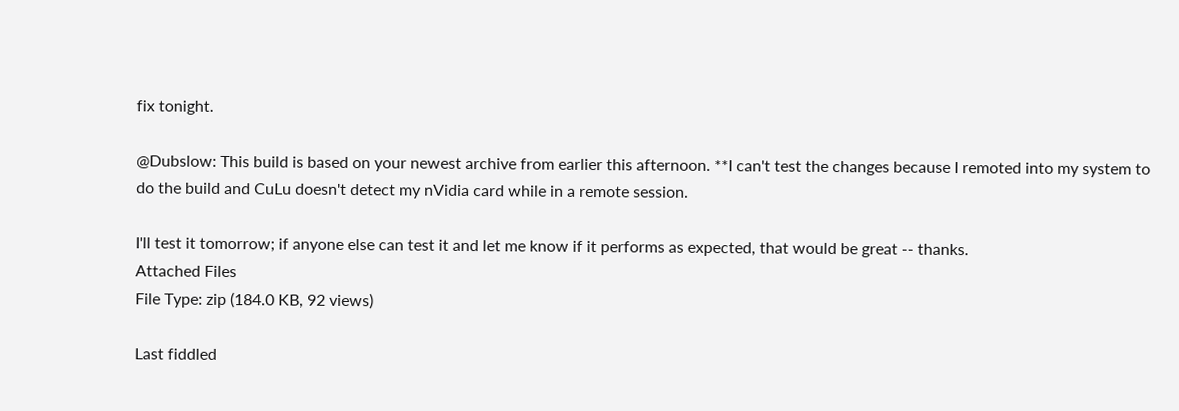fix tonight.

@Dubslow: This build is based on your newest archive from earlier this afternoon. **I can't test the changes because I remoted into my system to do the build and CuLu doesn't detect my nVidia card while in a remote session.

I'll test it tomorrow; if anyone else can test it and let me know if it performs as expected, that would be great -- thanks.
Attached Files
File Type: zip (184.0 KB, 92 views)

Last fiddled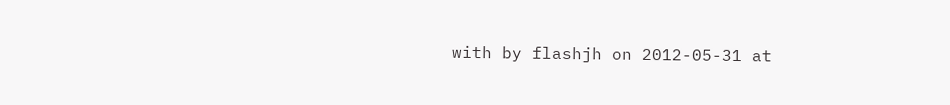with by flashjh on 2012-05-31 at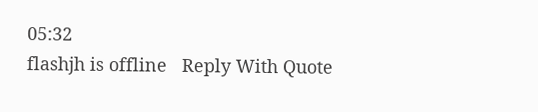05:32
flashjh is offline   Reply With Quote